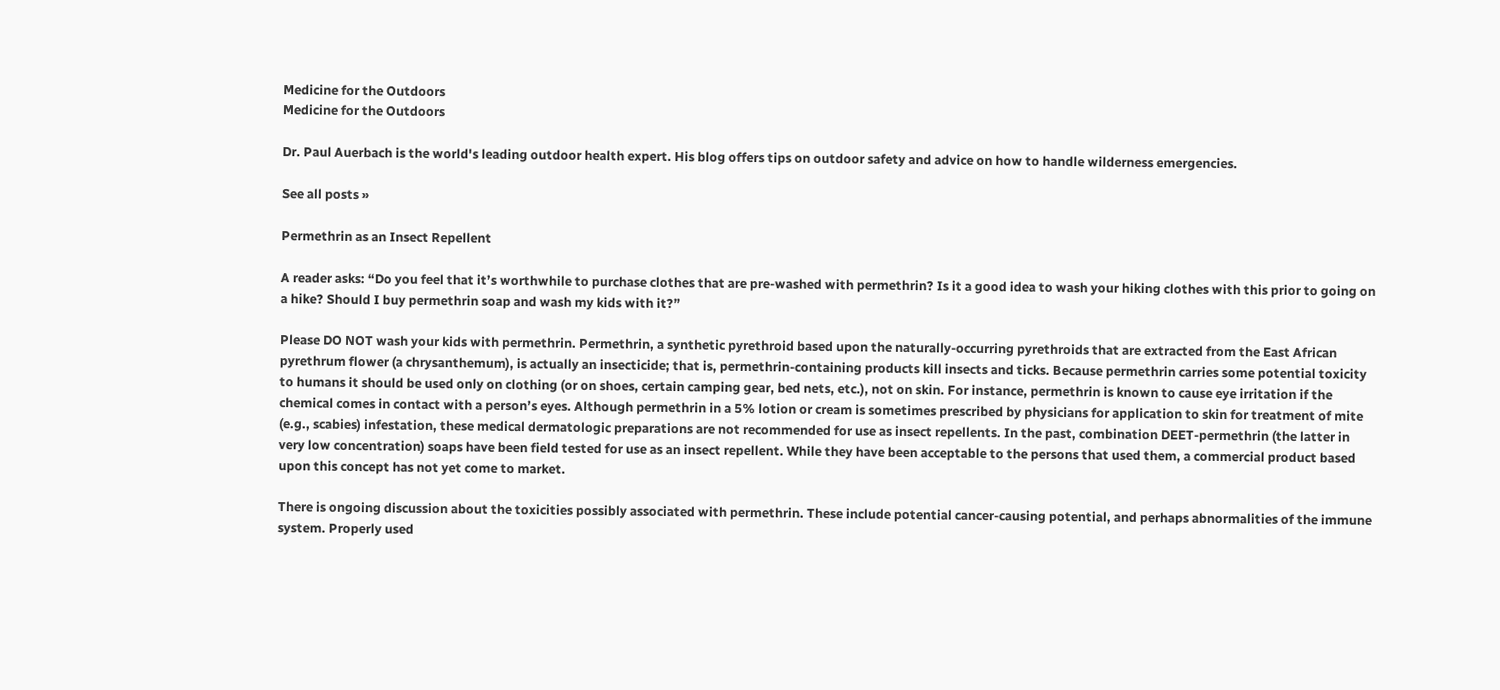Medicine for the Outdoors
Medicine for the Outdoors

Dr. Paul Auerbach is the world's leading outdoor health expert. His blog offers tips on outdoor safety and advice on how to handle wilderness emergencies.

See all posts »

Permethrin as an Insect Repellent

A reader asks: “Do you feel that it’s worthwhile to purchase clothes that are pre-washed with permethrin? Is it a good idea to wash your hiking clothes with this prior to going on a hike? Should I buy permethrin soap and wash my kids with it?”

Please DO NOT wash your kids with permethrin. Permethrin, a synthetic pyrethroid based upon the naturally-occurring pyrethroids that are extracted from the East African pyrethrum flower (a chrysanthemum), is actually an insecticide; that is, permethrin-containing products kill insects and ticks. Because permethrin carries some potential toxicity to humans it should be used only on clothing (or on shoes, certain camping gear, bed nets, etc.), not on skin. For instance, permethrin is known to cause eye irritation if the chemical comes in contact with a person’s eyes. Although permethrin in a 5% lotion or cream is sometimes prescribed by physicians for application to skin for treatment of mite (e.g., scabies) infestation, these medical dermatologic preparations are not recommended for use as insect repellents. In the past, combination DEET-permethrin (the latter in very low concentration) soaps have been field tested for use as an insect repellent. While they have been acceptable to the persons that used them, a commercial product based upon this concept has not yet come to market.

There is ongoing discussion about the toxicities possibly associated with permethrin. These include potential cancer-causing potential, and perhaps abnormalities of the immune system. Properly used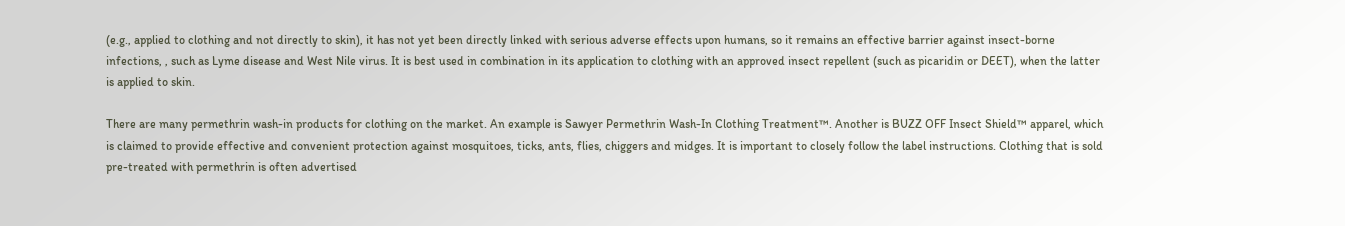(e.g., applied to clothing and not directly to skin), it has not yet been directly linked with serious adverse effects upon humans, so it remains an effective barrier against insect-borne infections, , such as Lyme disease and West Nile virus. It is best used in combination in its application to clothing with an approved insect repellent (such as picaridin or DEET), when the latter is applied to skin.

There are many permethrin wash-in products for clothing on the market. An example is Sawyer Permethrin Wash-In Clothing Treatment™. Another is BUZZ OFF Insect Shield™ apparel, which is claimed to provide effective and convenient protection against mosquitoes, ticks, ants, flies, chiggers and midges. It is important to closely follow the label instructions. Clothing that is sold pre-treated with permethrin is often advertised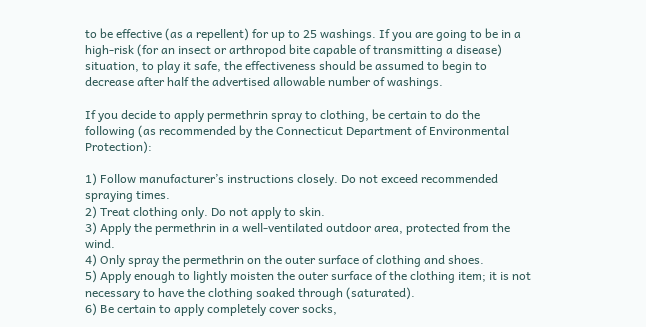to be effective (as a repellent) for up to 25 washings. If you are going to be in a high-risk (for an insect or arthropod bite capable of transmitting a disease) situation, to play it safe, the effectiveness should be assumed to begin to decrease after half the advertised allowable number of washings.

If you decide to apply permethrin spray to clothing, be certain to do the following (as recommended by the Connecticut Department of Environmental Protection):

1) Follow manufacturer’s instructions closely. Do not exceed recommended spraying times.
2) Treat clothing only. Do not apply to skin.
3) Apply the permethrin in a well-ventilated outdoor area, protected from the wind.
4) Only spray the permethrin on the outer surface of clothing and shoes.
5) Apply enough to lightly moisten the outer surface of the clothing item; it is not necessary to have the clothing soaked through (saturated).
6) Be certain to apply completely cover socks,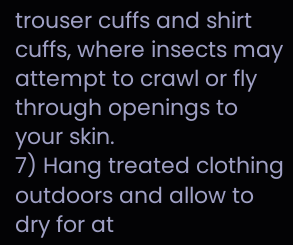trouser cuffs and shirt cuffs, where insects may attempt to crawl or fly through openings to your skin.
7) Hang treated clothing outdoors and allow to dry for at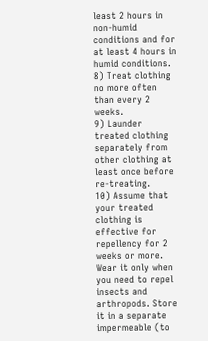least 2 hours in non-humid conditions and for at least 4 hours in humid conditions.
8) Treat clothing no more often than every 2 weeks.
9) Launder treated clothing separately from other clothing at least once before re-treating.
10) Assume that your treated clothing is effective for repellency for 2 weeks or more. Wear it only when you need to repel insects and arthropods. Store it in a separate impermeable (to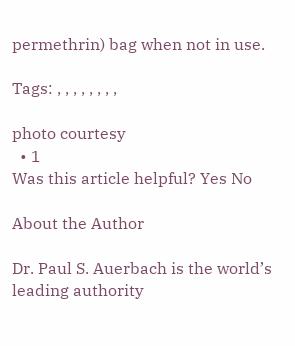permethrin) bag when not in use.

Tags: , , , , , , , ,

photo courtesy
  • 1
Was this article helpful? Yes No

About the Author

Dr. Paul S. Auerbach is the world’s leading authority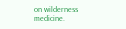on wilderness medicine.